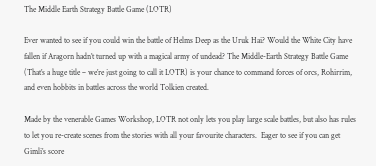The Middle Earth Strategy Battle Game (LOTR)

Ever wanted to see if you could win the battle of Helms Deep as the Uruk Hai? Would the White City have fallen if Aragorn hadn’t turned up with a magical army of undead? The Middle-Earth Strategy Battle Game (That’s a huge title – we’re just going to call it LOTR) is your chance to command forces of orcs, Rohirrim, and even hobbits in battles across the world Tolkien created.

Made by the venerable Games Workshop, LOTR not only lets you play large scale battles, but also has rules to let you re-create scenes from the stories with all your favourite characters.  Eager to see if you can get Gimli’s score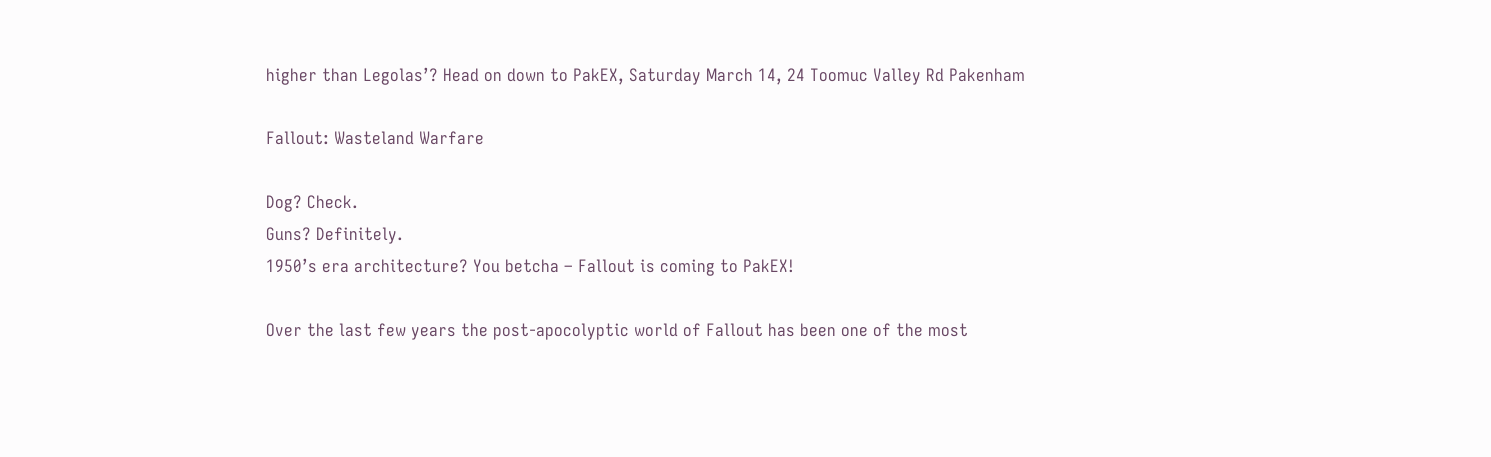higher than Legolas’? Head on down to PakEX, Saturday March 14, 24 Toomuc Valley Rd Pakenham

Fallout: Wasteland Warfare

Dog? Check.
Guns? Definitely.
1950’s era architecture? You betcha – Fallout is coming to PakEX!

Over the last few years the post-apocolyptic world of Fallout has been one of the most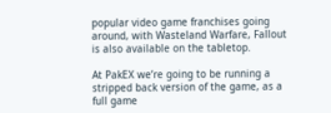popular video game franchises going around, with Wasteland Warfare, Fallout is also available on the tabletop.

At PakEX we’re going to be running a stripped back version of the game, as a full game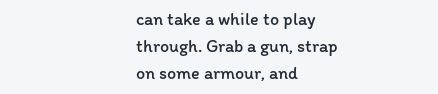can take a while to play through. Grab a gun, strap on some armour, and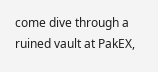come dive through a ruined vault at PakEX,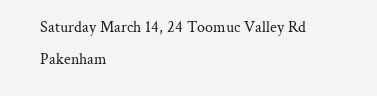Saturday March 14, 24 Toomuc Valley Rd Pakenham